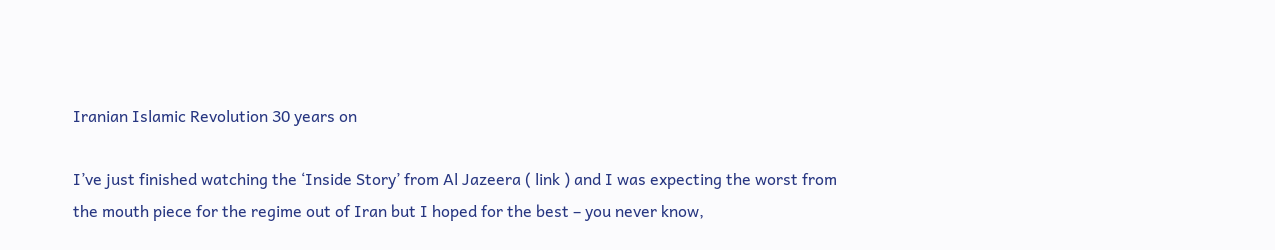Iranian Islamic Revolution 30 years on

I’ve just finished watching the ‘Inside Story’ from Al Jazeera ( link ) and I was expecting the worst from the mouth piece for the regime out of Iran but I hoped for the best – you never know,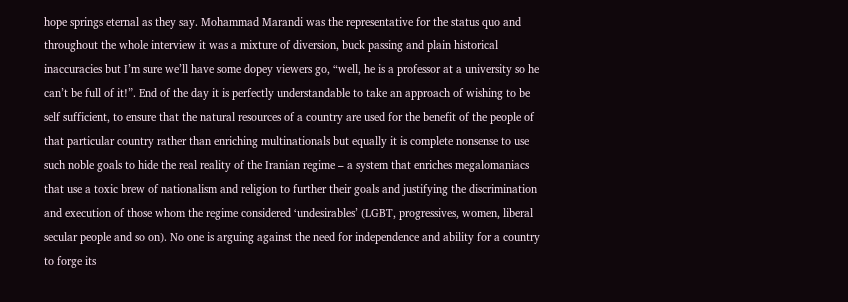hope springs eternal as they say. Mohammad Marandi was the representative for the status quo and throughout the whole interview it was a mixture of diversion, buck passing and plain historical inaccuracies but I’m sure we’ll have some dopey viewers go, “well, he is a professor at a university so he can’t be full of it!”. End of the day it is perfectly understandable to take an approach of wishing to be self sufficient, to ensure that the natural resources of a country are used for the benefit of the people of that particular country rather than enriching multinationals but equally it is complete nonsense to use such noble goals to hide the real reality of the Iranian regime – a system that enriches megalomaniacs that use a toxic brew of nationalism and religion to further their goals and justifying the discrimination and execution of those whom the regime considered ‘undesirables’ (LGBT, progressives, women, liberal secular people and so on). No one is arguing against the need for independence and ability for a country to forge its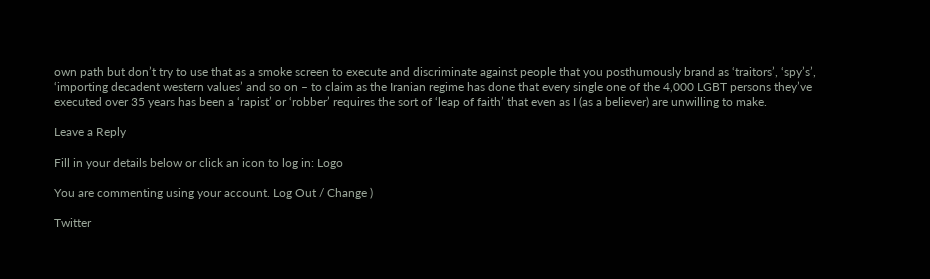own path but don’t try to use that as a smoke screen to execute and discriminate against people that you posthumously brand as ‘traitors’, ‘spy’s’, ‘importing decadent western values’ and so on – to claim as the Iranian regime has done that every single one of the 4,000 LGBT persons they’ve executed over 35 years has been a ‘rapist’ or ‘robber’ requires the sort of ‘leap of faith’ that even as I (as a believer) are unwilling to make.

Leave a Reply

Fill in your details below or click an icon to log in: Logo

You are commenting using your account. Log Out / Change )

Twitter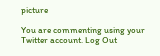picture

You are commenting using your Twitter account. Log Out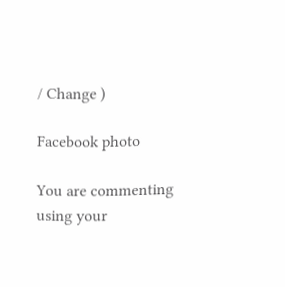/ Change )

Facebook photo

You are commenting using your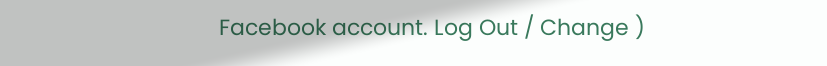Facebook account. Log Out / Change )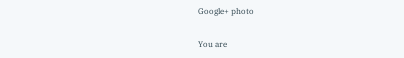Google+ photo

You are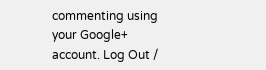commenting using your Google+ account. Log Out /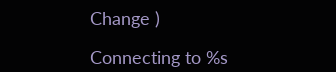Change )

Connecting to %s